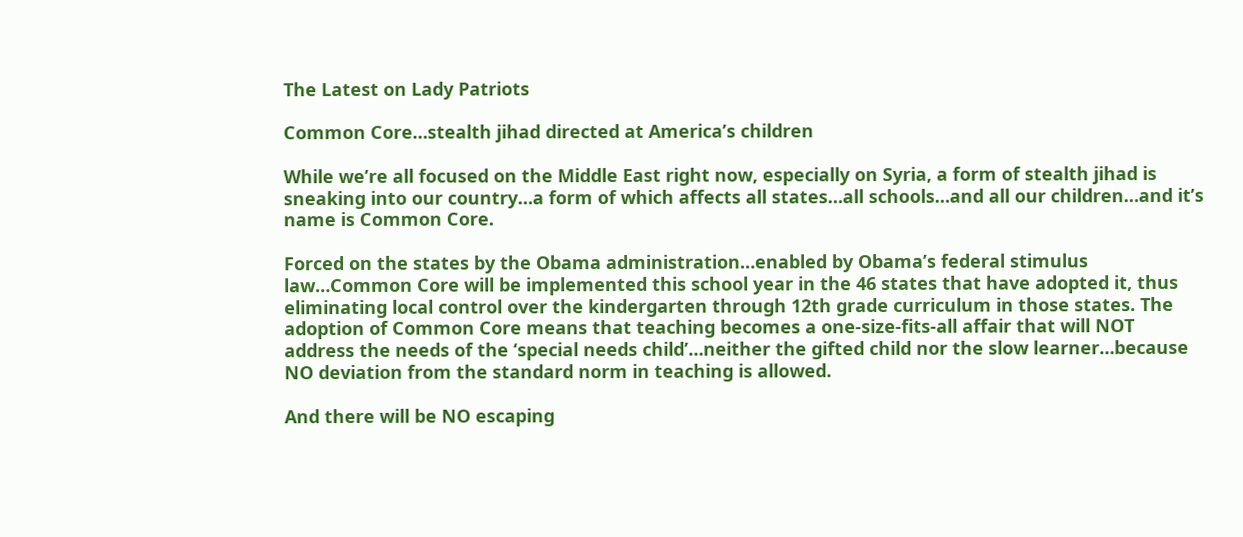The Latest on Lady Patriots

Common Core…stealth jihad directed at America’s children

While we’re all focused on the Middle East right now, especially on Syria, a form of stealth jihad is sneaking into our country…a form of which affects all states…all schools…and all our children…and it’s name is Common Core.

Forced on the states by the Obama administration…enabled by Obama’s federal stimulus law…Common Core will be implemented this school year in the 46 states that have adopted it, thus eliminating local control over the kindergarten through 12th grade curriculum in those states. The adoption of Common Core means that teaching becomes a one-size-fits-all affair that will NOT address the needs of the ‘special needs child’…neither the gifted child nor the slow learner…because NO deviation from the standard norm in teaching is allowed.

And there will be NO escaping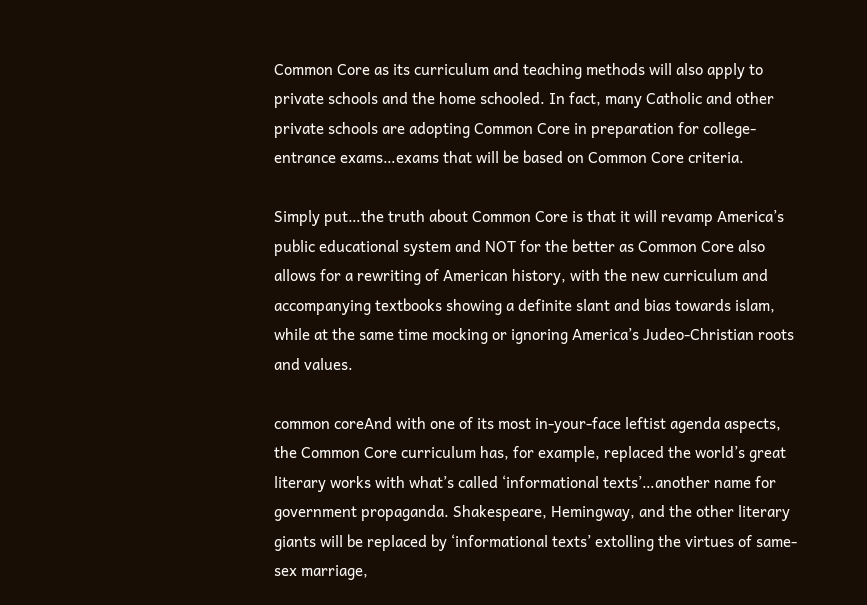Common Core as its curriculum and teaching methods will also apply to private schools and the home schooled. In fact, many Catholic and other private schools are adopting Common Core in preparation for college-entrance exams…exams that will be based on Common Core criteria.

Simply put…the truth about Common Core is that it will revamp America’s public educational system and NOT for the better as Common Core also allows for a rewriting of American history, with the new curriculum and accompanying textbooks showing a definite slant and bias towards islam, while at the same time mocking or ignoring America’s Judeo-Christian roots and values.

common coreAnd with one of its most in-your-face leftist agenda aspects, the Common Core curriculum has, for example, replaced the world’s great literary works with what’s called ‘informational texts’…another name for government propaganda. Shakespeare, Hemingway, and the other literary giants will be replaced by ‘informational texts’ extolling the virtues of same-sex marriage,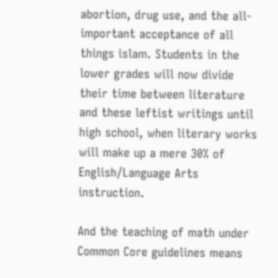abortion, drug use, and the all-important acceptance of all things islam. Students in the lower grades will now divide their time between literature and these leftist writings until high school, when literary works will make up a mere 30% of English/Language Arts instruction.

And the teaching of math under Common Core guidelines means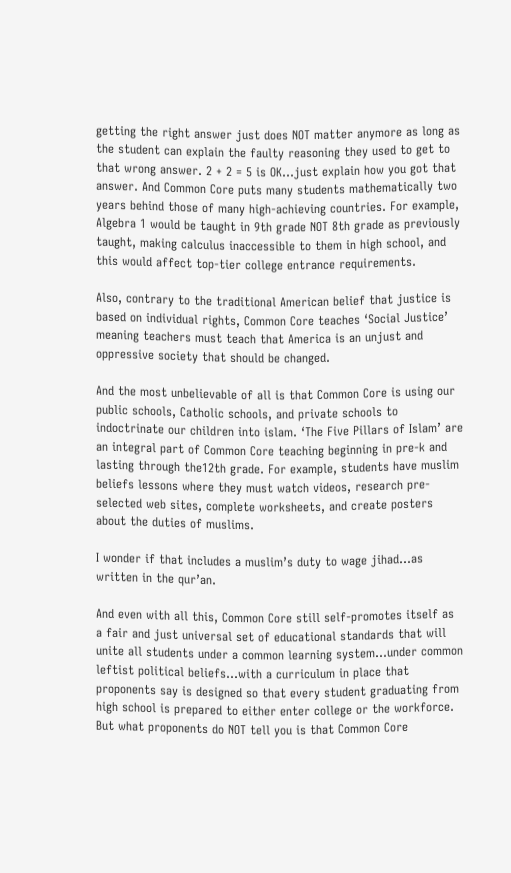getting the right answer just does NOT matter anymore as long as the student can explain the faulty reasoning they used to get to that wrong answer. 2 + 2 = 5 is OK…just explain how you got that answer. And Common Core puts many students mathematically two years behind those of many high-achieving countries. For example, Algebra 1 would be taught in 9th grade NOT 8th grade as previously taught, making calculus inaccessible to them in high school, and this would affect top-tier college entrance requirements.

Also, contrary to the traditional American belief that justice is based on individual rights, Common Core teaches ‘Social Justice’ meaning teachers must teach that America is an unjust and oppressive society that should be changed.

And the most unbelievable of all is that Common Core is using our public schools, Catholic schools, and private schools to indoctrinate our children into islam. ‘The Five Pillars of Islam’ are an integral part of Common Core teaching beginning in pre-k and lasting through the12th grade. For example, students have muslim beliefs lessons where they must watch videos, research pre-selected web sites, complete worksheets, and create posters about the duties of muslims.

I wonder if that includes a muslim’s duty to wage jihad…as written in the qur’an.

And even with all this, Common Core still self-promotes itself as a fair and just universal set of educational standards that will unite all students under a common learning system…under common leftist political beliefs…with a curriculum in place that proponents say is designed so that every student graduating from high school is prepared to either enter college or the workforce. But what proponents do NOT tell you is that Common Core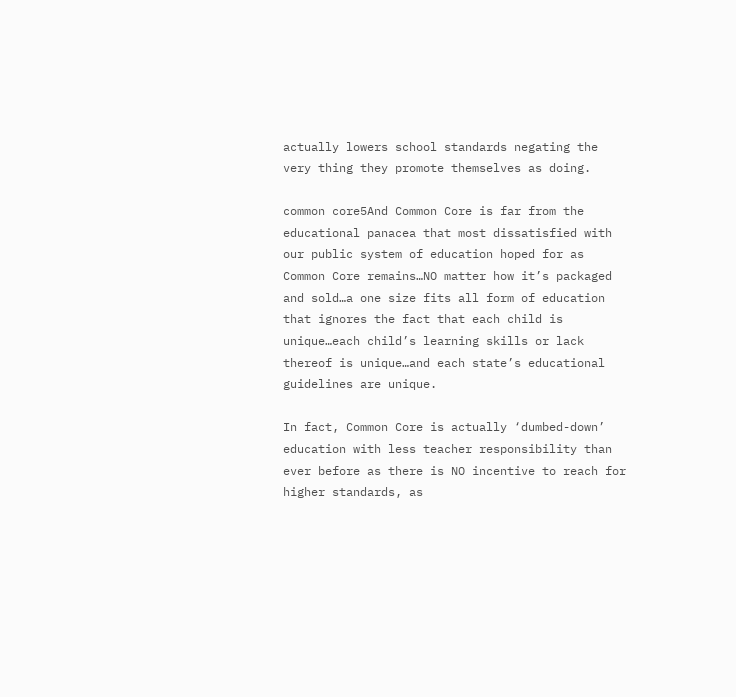actually lowers school standards negating the very thing they promote themselves as doing.

common core5And Common Core is far from the educational panacea that most dissatisfied with our public system of education hoped for as Common Core remains…NO matter how it’s packaged and sold…a one size fits all form of education that ignores the fact that each child is unique…each child’s learning skills or lack thereof is unique…and each state’s educational guidelines are unique.

In fact, Common Core is actually ‘dumbed-down’ education with less teacher responsibility than ever before as there is NO incentive to reach for higher standards, as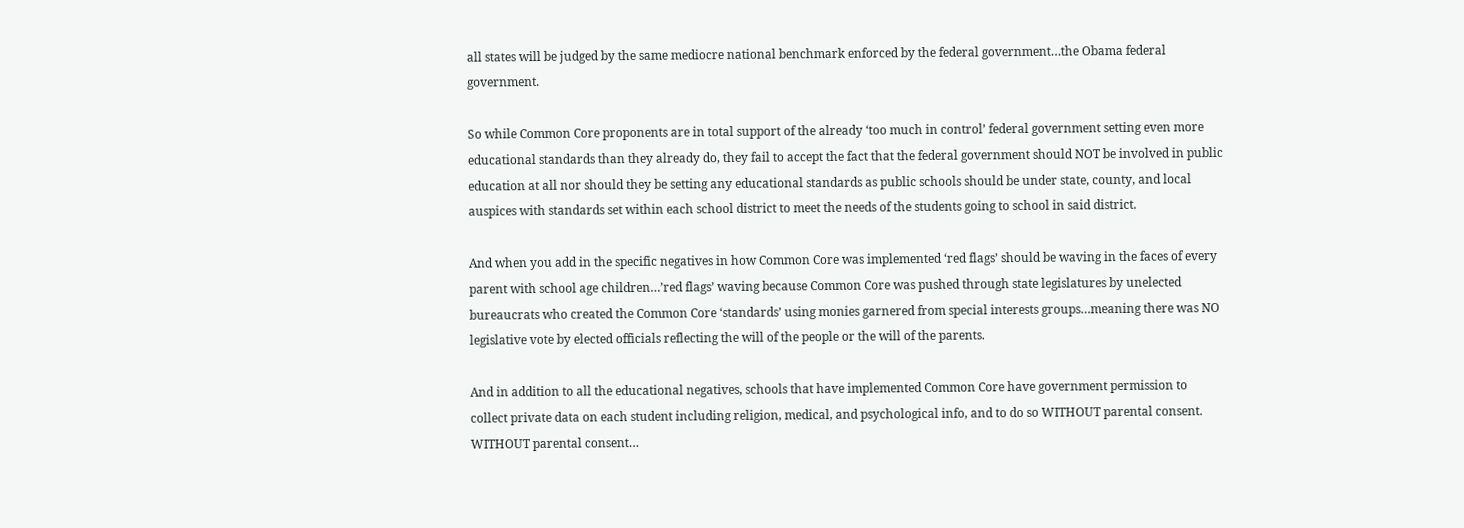all states will be judged by the same mediocre national benchmark enforced by the federal government…the Obama federal government.

So while Common Core proponents are in total support of the already ‘too much in control’ federal government setting even more educational standards than they already do, they fail to accept the fact that the federal government should NOT be involved in public education at all nor should they be setting any educational standards as public schools should be under state, county, and local auspices with standards set within each school district to meet the needs of the students going to school in said district.

And when you add in the specific negatives in how Common Core was implemented ‘red flags’ should be waving in the faces of every parent with school age children…’red flags’ waving because Common Core was pushed through state legislatures by unelected bureaucrats who created the Common Core ‘standards’ using monies garnered from special interests groups…meaning there was NO legislative vote by elected officials reflecting the will of the people or the will of the parents.

And in addition to all the educational negatives, schools that have implemented Common Core have government permission to collect private data on each student including religion, medical, and psychological info, and to do so WITHOUT parental consent. WITHOUT parental consent…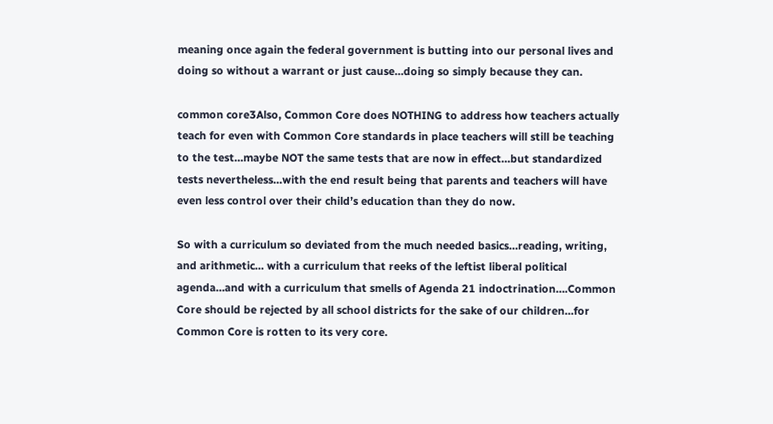meaning once again the federal government is butting into our personal lives and doing so without a warrant or just cause…doing so simply because they can.

common core3Also, Common Core does NOTHING to address how teachers actually teach for even with Common Core standards in place teachers will still be teaching to the test…maybe NOT the same tests that are now in effect…but standardized tests nevertheless…with the end result being that parents and teachers will have even less control over their child’s education than they do now.

So with a curriculum so deviated from the much needed basics…reading, writing, and arithmetic… with a curriculum that reeks of the leftist liberal political agenda…and with a curriculum that smells of Agenda 21 indoctrination….Common Core should be rejected by all school districts for the sake of our children…for Common Core is rotten to its very core.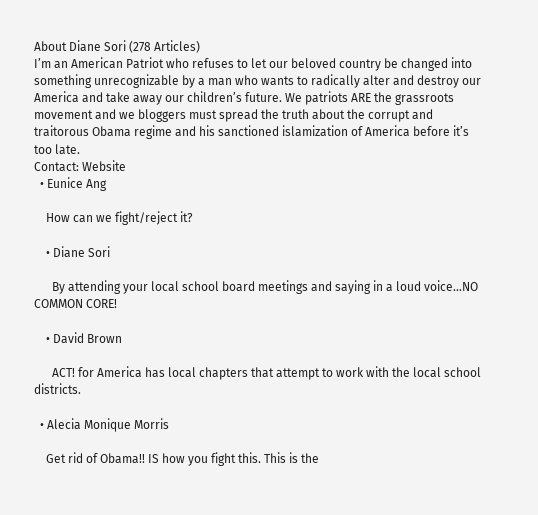About Diane Sori (278 Articles)
I’m an American Patriot who refuses to let our beloved country be changed into something unrecognizable by a man who wants to radically alter and destroy our America and take away our children’s future. We patriots ARE the grassroots movement and we bloggers must spread the truth about the corrupt and traitorous Obama regime and his sanctioned islamization of America before it’s too late.
Contact: Website
  • Eunice Ang

    How can we fight/reject it?

    • Diane Sori

      By attending your local school board meetings and saying in a loud voice…NO COMMON CORE!

    • David Brown

      ACT! for America has local chapters that attempt to work with the local school districts.

  • Alecia Monique Morris

    Get rid of Obama!! IS how you fight this. This is the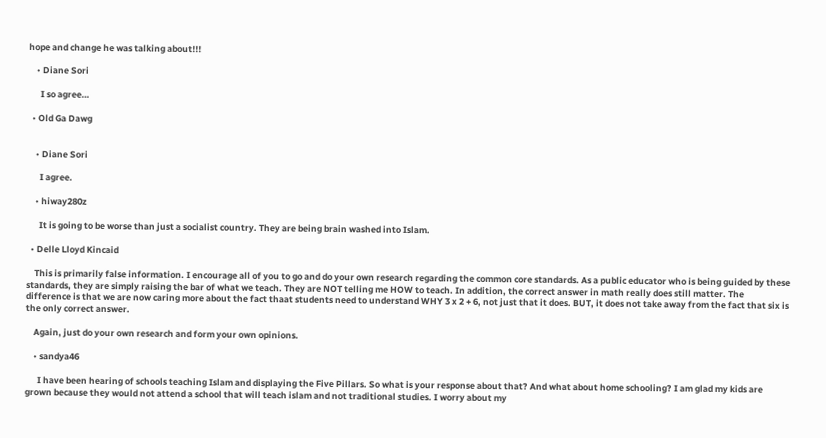hope and change he was talking about!!!

    • Diane Sori

      I so agree…

  • Old Ga Dawg


    • Diane Sori

      I agree.

    • hiway280z

      It is going to be worse than just a socialist country. They are being brain washed into Islam.

  • Delle Lloyd Kincaid

    This is primarily false information. I encourage all of you to go and do your own research regarding the common core standards. As a public educator who is being guided by these standards, they are simply raising the bar of what we teach. They are NOT telling me HOW to teach. In addition, the correct answer in math really does still matter. The difference is that we are now caring more about the fact thaat students need to understand WHY 3 x 2 + 6, not just that it does. BUT, it does not take away from the fact that six is the only correct answer.

    Again, just do your own research and form your own opinions.

    • sandya46

      I have been hearing of schools teaching Islam and displaying the Five Pillars. So what is your response about that? And what about home schooling? I am glad my kids are grown because they would not attend a school that will teach islam and not traditional studies. I worry about my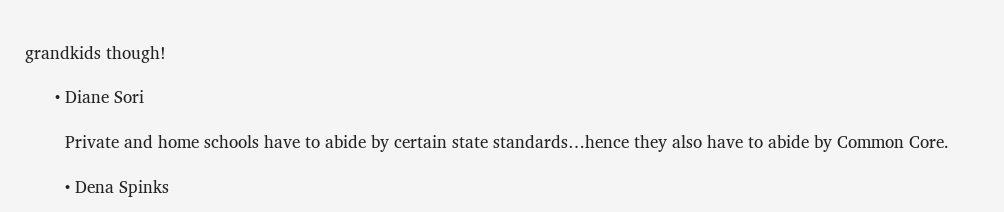grandkids though!

      • Diane Sori

        Private and home schools have to abide by certain state standards…hence they also have to abide by Common Core.

        • Dena Spinks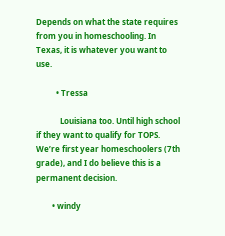Depends on what the state requires from you in homeschooling. In Texas, it is whatever you want to use.

          • Tressa

            Louisiana too. Until high school if they want to qualify for TOPS. We’re first year homeschoolers (7th grade), and I do believe this is a permanent decision.

        • windy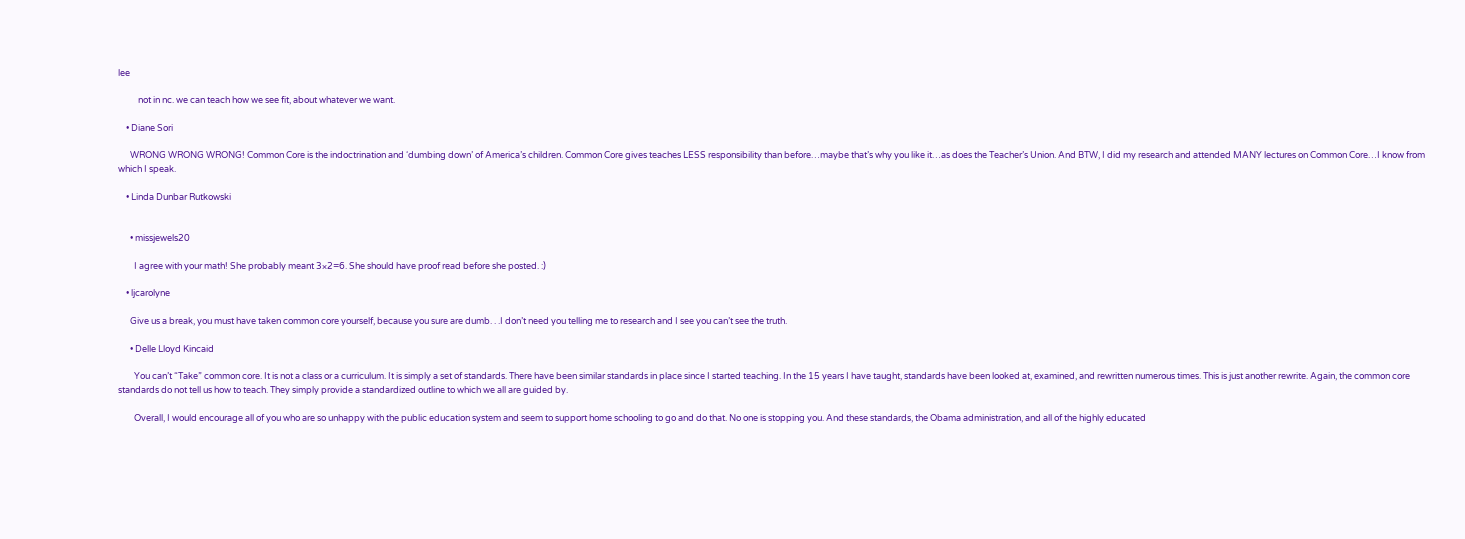lee

          not in nc. we can teach how we see fit, about whatever we want.

    • Diane Sori

      WRONG WRONG WRONG! Common Core is the indoctrination and ‘dumbing down’ of America’s children. Common Core gives teaches LESS responsibility than before…maybe that’s why you like it…as does the Teacher’s Union. And BTW, I did my research and attended MANY lectures on Common Core…I know from which I speak.

    • Linda Dunbar Rutkowski


      • missjewels20

        I agree with your math! She probably meant 3×2=6. She should have proof read before she posted. :)

    • ljcarolyne

      Give us a break, you must have taken common core yourself, because you sure are dumb. . .I don’t need you telling me to research and I see you can’t see the truth.

      • Delle Lloyd Kincaid

        You can’t “Take” common core. It is not a class or a curriculum. It is simply a set of standards. There have been similar standards in place since I started teaching. In the 15 years I have taught, standards have been looked at, examined, and rewritten numerous times. This is just another rewrite. Again, the common core standards do not tell us how to teach. They simply provide a standardized outline to which we all are guided by.

        Overall, I would encourage all of you who are so unhappy with the public education system and seem to support home schooling to go and do that. No one is stopping you. And these standards, the Obama administration, and all of the highly educated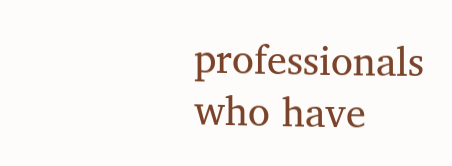professionals who have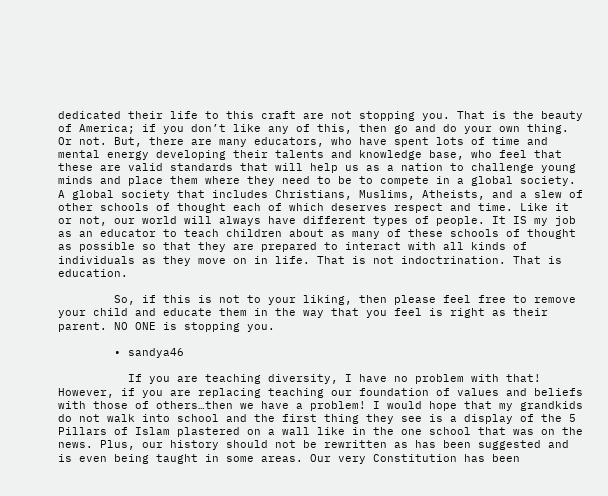dedicated their life to this craft are not stopping you. That is the beauty of America; if you don’t like any of this, then go and do your own thing. Or not. But, there are many educators, who have spent lots of time and mental energy developing their talents and knowledge base, who feel that these are valid standards that will help us as a nation to challenge young minds and place them where they need to be to compete in a global society. A global society that includes Christians, Muslims, Atheists, and a slew of other schools of thought each of which deserves respect and time. Like it or not, our world will always have different types of people. It IS my job as an educator to teach children about as many of these schools of thought as possible so that they are prepared to interact with all kinds of individuals as they move on in life. That is not indoctrination. That is education.

        So, if this is not to your liking, then please feel free to remove your child and educate them in the way that you feel is right as their parent. NO ONE is stopping you.

        • sandya46

          If you are teaching diversity, I have no problem with that! However, if you are replacing teaching our foundation of values and beliefs with those of others…then we have a problem! I would hope that my grandkids do not walk into school and the first thing they see is a display of the 5 Pillars of Islam plastered on a wall like in the one school that was on the news. Plus, our history should not be rewritten as has been suggested and is even being taught in some areas. Our very Constitution has been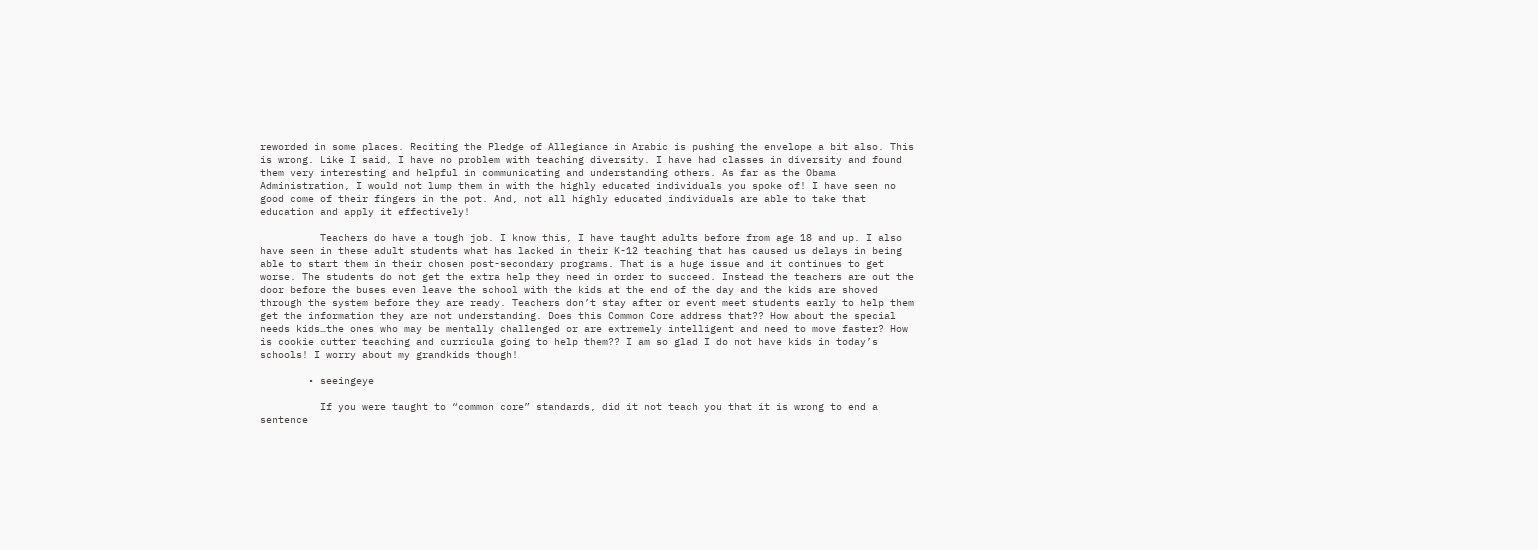reworded in some places. Reciting the Pledge of Allegiance in Arabic is pushing the envelope a bit also. This is wrong. Like I said, I have no problem with teaching diversity. I have had classes in diversity and found them very interesting and helpful in communicating and understanding others. As far as the Obama Administration, I would not lump them in with the highly educated individuals you spoke of! I have seen no good come of their fingers in the pot. And, not all highly educated individuals are able to take that education and apply it effectively!

          Teachers do have a tough job. I know this, I have taught adults before from age 18 and up. I also have seen in these adult students what has lacked in their K-12 teaching that has caused us delays in being able to start them in their chosen post-secondary programs. That is a huge issue and it continues to get worse. The students do not get the extra help they need in order to succeed. Instead the teachers are out the door before the buses even leave the school with the kids at the end of the day and the kids are shoved through the system before they are ready. Teachers don’t stay after or event meet students early to help them get the information they are not understanding. Does this Common Core address that?? How about the special needs kids…the ones who may be mentally challenged or are extremely intelligent and need to move faster? How is cookie cutter teaching and curricula going to help them?? I am so glad I do not have kids in today’s schools! I worry about my grandkids though!

        • seeingeye

          If you were taught to “common core” standards, did it not teach you that it is wrong to end a sentence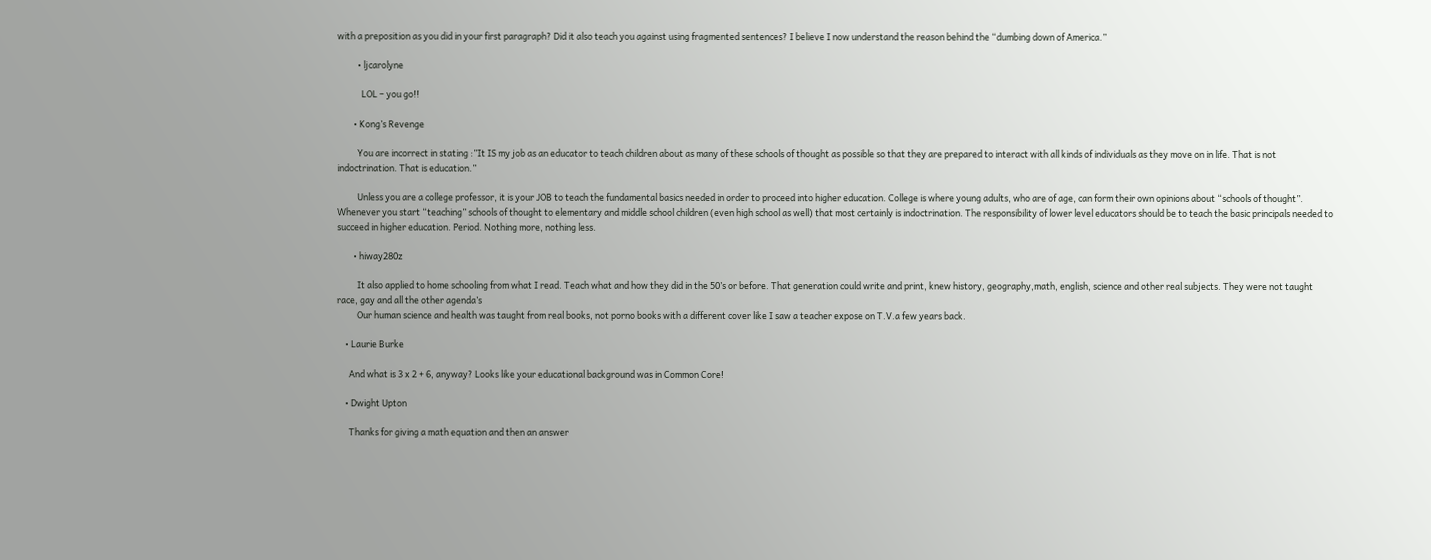with a preposition as you did in your first paragraph? Did it also teach you against using fragmented sentences? I believe I now understand the reason behind the “dumbing down of America.”

          • ljcarolyne

            LOL – you go!!

        • Kong’s Revenge

          You are incorrect in stating :”It IS my job as an educator to teach children about as many of these schools of thought as possible so that they are prepared to interact with all kinds of individuals as they move on in life. That is not indoctrination. That is education.”

          Unless you are a college professor, it is your JOB to teach the fundamental basics needed in order to proceed into higher education. College is where young adults, who are of age, can form their own opinions about “schools of thought”. Whenever you start “teaching” schools of thought to elementary and middle school children (even high school as well) that most certainly is indoctrination. The responsibility of lower level educators should be to teach the basic principals needed to succeed in higher education. Period. Nothing more, nothing less.

        • hiway280z

          It also applied to home schooling from what I read. Teach what and how they did in the 50’s or before. That generation could write and print, knew history, geography,math, english, science and other real subjects. They were not taught race, gay and all the other agenda’s
          Our human science and health was taught from real books, not porno books with a different cover like I saw a teacher expose on T.V.a few years back.

    • Laurie Burke

      And what is 3 x 2 + 6, anyway? Looks like your educational background was in Common Core!

    • Dwight Upton

      Thanks for giving a math equation and then an answer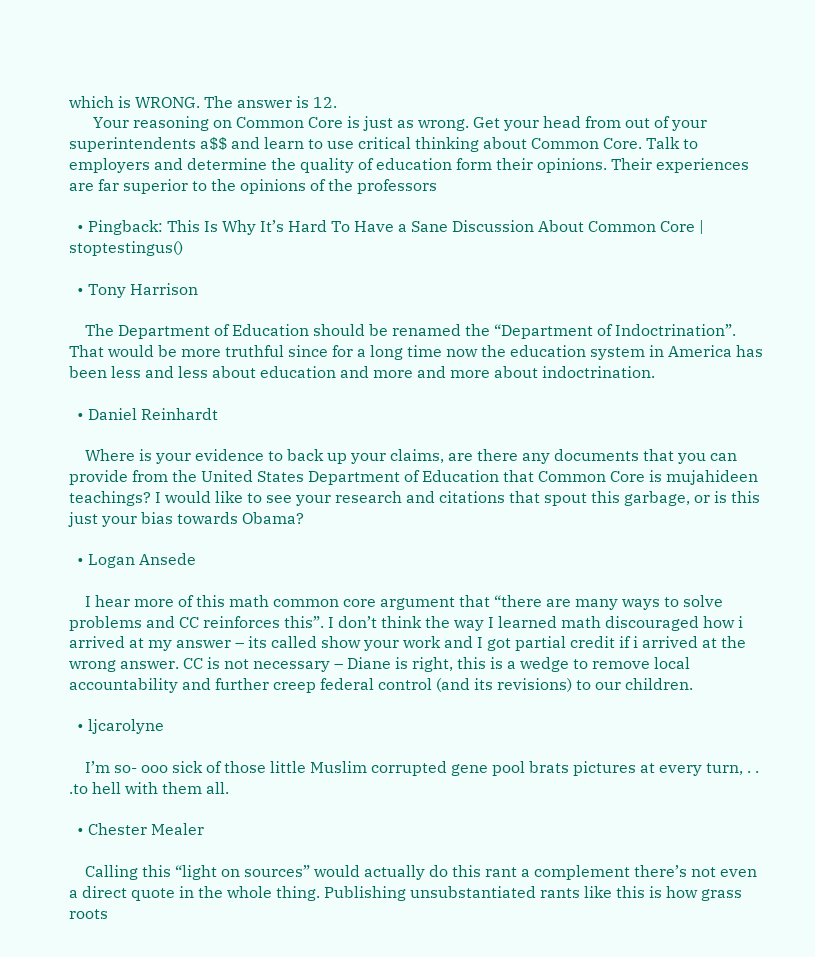which is WRONG. The answer is 12.
      Your reasoning on Common Core is just as wrong. Get your head from out of your superintendents a$$ and learn to use critical thinking about Common Core. Talk to employers and determine the quality of education form their opinions. Their experiences are far superior to the opinions of the professors

  • Pingback: This Is Why It’s Hard To Have a Sane Discussion About Common Core | stoptestingus()

  • Tony Harrison

    The Department of Education should be renamed the “Department of Indoctrination”. That would be more truthful since for a long time now the education system in America has been less and less about education and more and more about indoctrination.

  • Daniel Reinhardt

    Where is your evidence to back up your claims, are there any documents that you can provide from the United States Department of Education that Common Core is mujahideen teachings? I would like to see your research and citations that spout this garbage, or is this just your bias towards Obama?

  • Logan Ansede

    I hear more of this math common core argument that “there are many ways to solve problems and CC reinforces this”. I don’t think the way I learned math discouraged how i arrived at my answer – its called show your work and I got partial credit if i arrived at the wrong answer. CC is not necessary – Diane is right, this is a wedge to remove local accountability and further creep federal control (and its revisions) to our children.

  • ljcarolyne

    I’m so- ooo sick of those little Muslim corrupted gene pool brats pictures at every turn, . . .to hell with them all.

  • Chester Mealer

    Calling this “light on sources” would actually do this rant a complement there’s not even a direct quote in the whole thing. Publishing unsubstantiated rants like this is how grass roots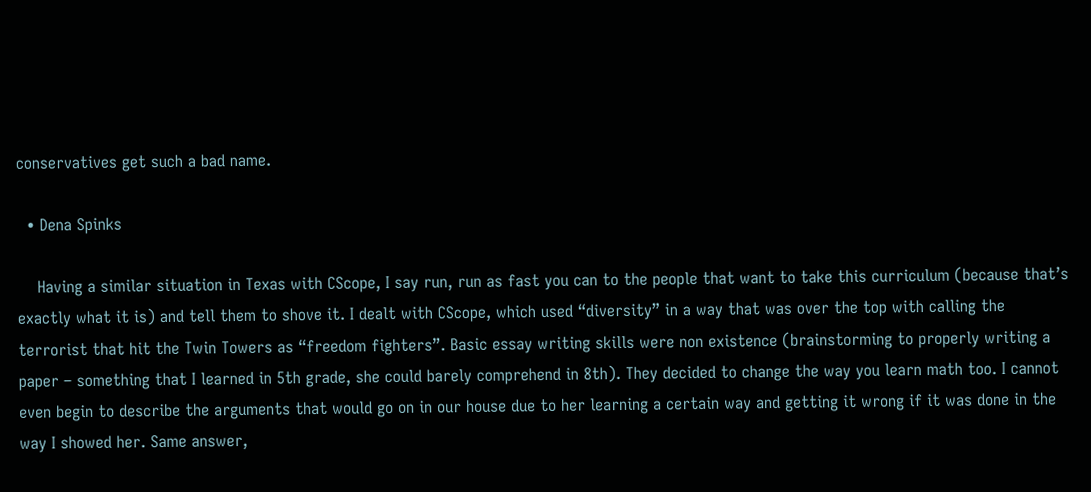conservatives get such a bad name.

  • Dena Spinks

    Having a similar situation in Texas with CScope, I say run, run as fast you can to the people that want to take this curriculum (because that’s exactly what it is) and tell them to shove it. I dealt with CScope, which used “diversity” in a way that was over the top with calling the terrorist that hit the Twin Towers as “freedom fighters”. Basic essay writing skills were non existence (brainstorming to properly writing a paper – something that I learned in 5th grade, she could barely comprehend in 8th). They decided to change the way you learn math too. I cannot even begin to describe the arguments that would go on in our house due to her learning a certain way and getting it wrong if it was done in the way I showed her. Same answer,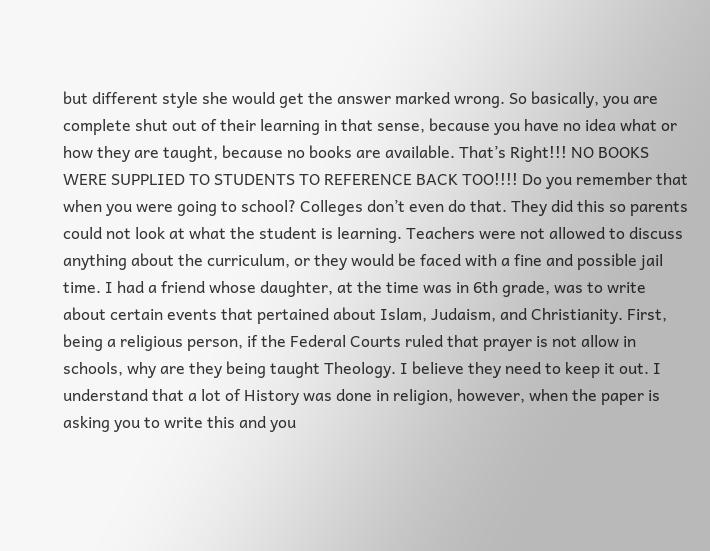but different style she would get the answer marked wrong. So basically, you are complete shut out of their learning in that sense, because you have no idea what or how they are taught, because no books are available. That’s Right!!! NO BOOKS WERE SUPPLIED TO STUDENTS TO REFERENCE BACK TOO!!!! Do you remember that when you were going to school? Colleges don’t even do that. They did this so parents could not look at what the student is learning. Teachers were not allowed to discuss anything about the curriculum, or they would be faced with a fine and possible jail time. I had a friend whose daughter, at the time was in 6th grade, was to write about certain events that pertained about Islam, Judaism, and Christianity. First, being a religious person, if the Federal Courts ruled that prayer is not allow in schools, why are they being taught Theology. I believe they need to keep it out. I understand that a lot of History was done in religion, however, when the paper is asking you to write this and you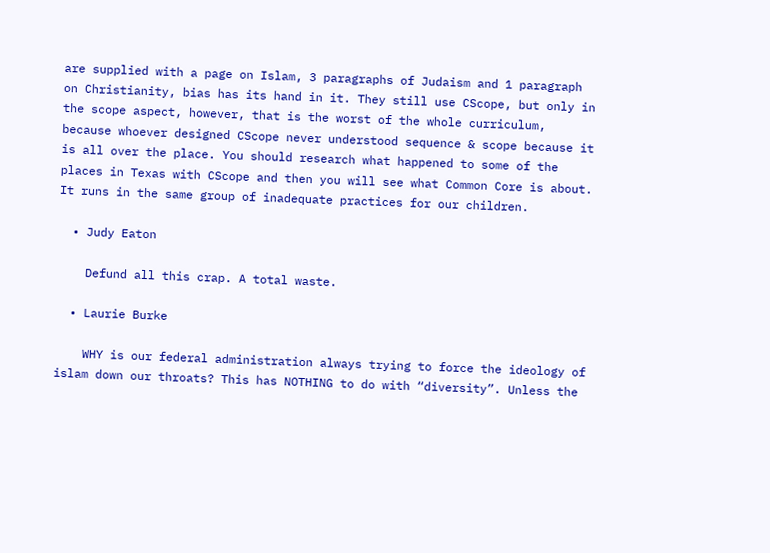are supplied with a page on Islam, 3 paragraphs of Judaism and 1 paragraph on Christianity, bias has its hand in it. They still use CScope, but only in the scope aspect, however, that is the worst of the whole curriculum, because whoever designed CScope never understood sequence & scope because it is all over the place. You should research what happened to some of the places in Texas with CScope and then you will see what Common Core is about. It runs in the same group of inadequate practices for our children.

  • Judy Eaton

    Defund all this crap. A total waste.

  • Laurie Burke

    WHY is our federal administration always trying to force the ideology of islam down our throats? This has NOTHING to do with “diversity”. Unless the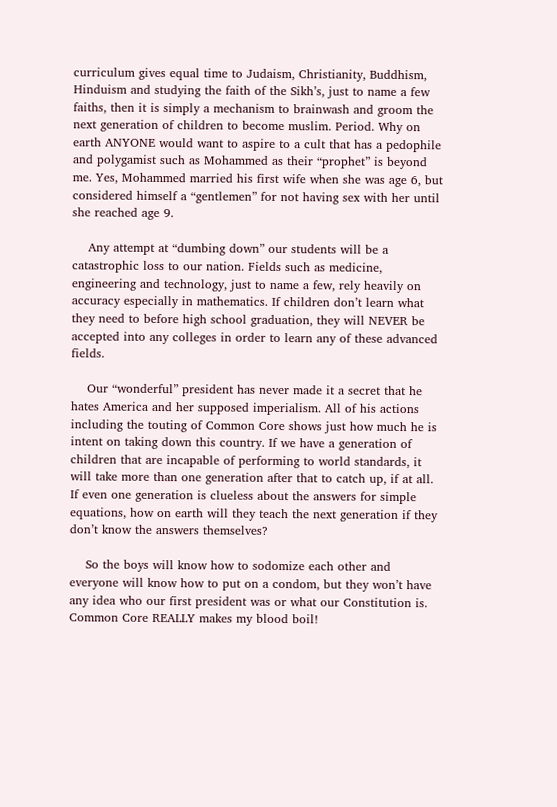curriculum gives equal time to Judaism, Christianity, Buddhism, Hinduism and studying the faith of the Sikh’s, just to name a few faiths, then it is simply a mechanism to brainwash and groom the next generation of children to become muslim. Period. Why on earth ANYONE would want to aspire to a cult that has a pedophile and polygamist such as Mohammed as their “prophet” is beyond me. Yes, Mohammed married his first wife when she was age 6, but considered himself a “gentlemen” for not having sex with her until she reached age 9.

    Any attempt at “dumbing down” our students will be a catastrophic loss to our nation. Fields such as medicine, engineering and technology, just to name a few, rely heavily on accuracy especially in mathematics. If children don’t learn what they need to before high school graduation, they will NEVER be accepted into any colleges in order to learn any of these advanced fields.

    Our “wonderful” president has never made it a secret that he hates America and her supposed imperialism. All of his actions including the touting of Common Core shows just how much he is intent on taking down this country. If we have a generation of children that are incapable of performing to world standards, it will take more than one generation after that to catch up, if at all. If even one generation is clueless about the answers for simple equations, how on earth will they teach the next generation if they don’t know the answers themselves?

    So the boys will know how to sodomize each other and everyone will know how to put on a condom, but they won’t have any idea who our first president was or what our Constitution is. Common Core REALLY makes my blood boil!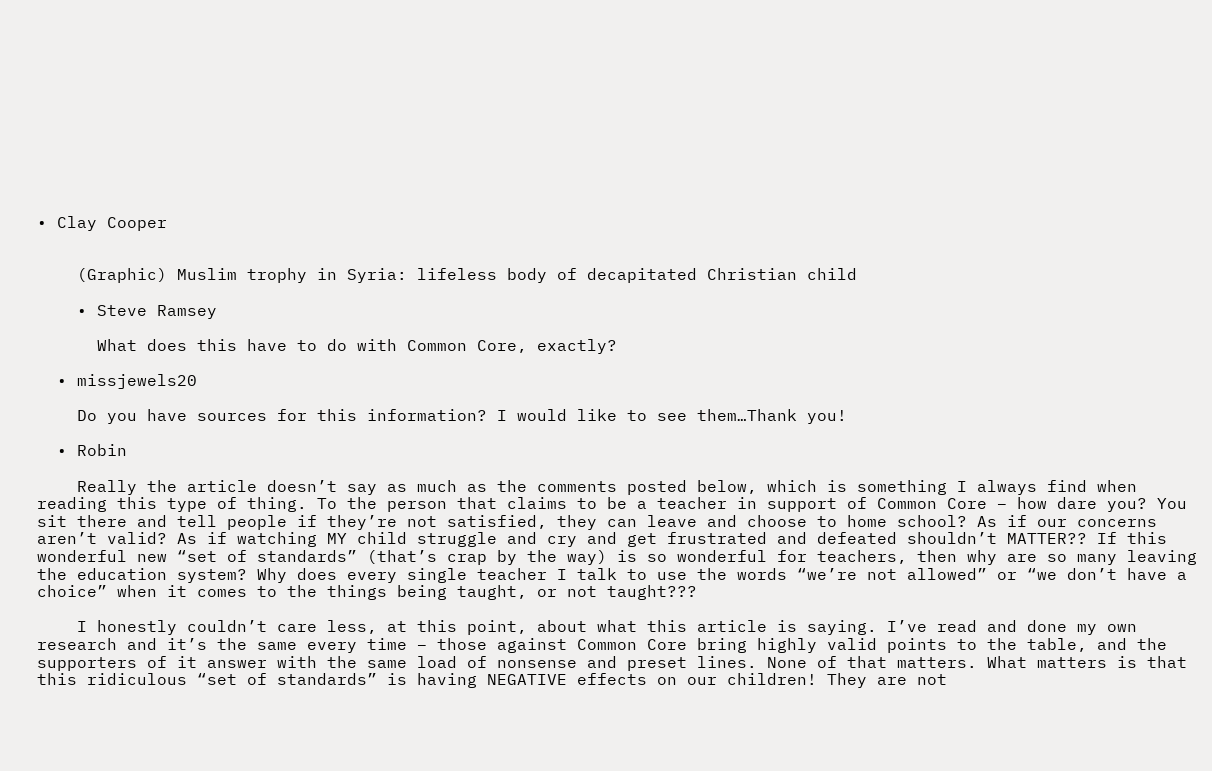• Clay Cooper


    (Graphic) Muslim trophy in Syria: lifeless body of decapitated Christian child

    • Steve Ramsey

      What does this have to do with Common Core, exactly?

  • missjewels20

    Do you have sources for this information? I would like to see them…Thank you!

  • Robin

    Really the article doesn’t say as much as the comments posted below, which is something I always find when reading this type of thing. To the person that claims to be a teacher in support of Common Core – how dare you? You sit there and tell people if they’re not satisfied, they can leave and choose to home school? As if our concerns aren’t valid? As if watching MY child struggle and cry and get frustrated and defeated shouldn’t MATTER?? If this wonderful new “set of standards” (that’s crap by the way) is so wonderful for teachers, then why are so many leaving the education system? Why does every single teacher I talk to use the words “we’re not allowed” or “we don’t have a choice” when it comes to the things being taught, or not taught???

    I honestly couldn’t care less, at this point, about what this article is saying. I’ve read and done my own research and it’s the same every time – those against Common Core bring highly valid points to the table, and the supporters of it answer with the same load of nonsense and preset lines. None of that matters. What matters is that this ridiculous “set of standards” is having NEGATIVE effects on our children! They are not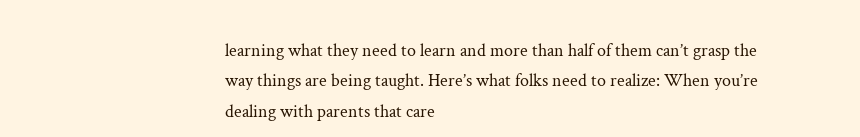learning what they need to learn and more than half of them can’t grasp the way things are being taught. Here’s what folks need to realize: When you’re dealing with parents that care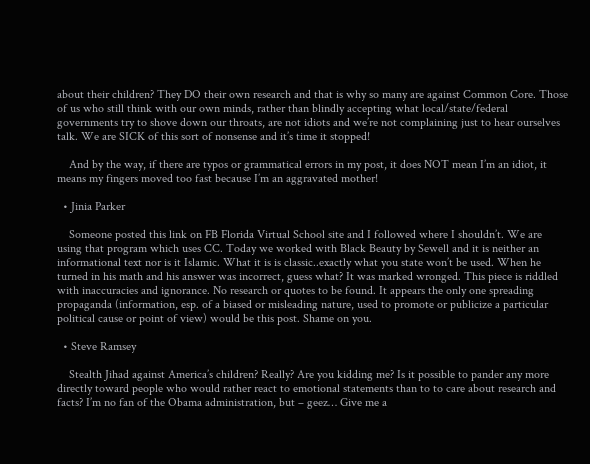about their children? They DO their own research and that is why so many are against Common Core. Those of us who still think with our own minds, rather than blindly accepting what local/state/federal governments try to shove down our throats, are not idiots and we’re not complaining just to hear ourselves talk. We are SICK of this sort of nonsense and it’s time it stopped!

    And by the way, if there are typos or grammatical errors in my post, it does NOT mean I’m an idiot, it means my fingers moved too fast because I’m an aggravated mother!

  • Jinia Parker

    Someone posted this link on FB Florida Virtual School site and I followed where I shouldn’t. We are using that program which uses CC. Today we worked with Black Beauty by Sewell and it is neither an informational text nor is it Islamic. What it is is classic..exactly what you state won’t be used. When he turned in his math and his answer was incorrect, guess what? It was marked wronged. This piece is riddled with inaccuracies and ignorance. No research or quotes to be found. It appears the only one spreading propaganda (information, esp. of a biased or misleading nature, used to promote or publicize a particular political cause or point of view) would be this post. Shame on you.

  • Steve Ramsey

    Stealth Jihad against America’s children? Really? Are you kidding me? Is it possible to pander any more directly toward people who would rather react to emotional statements than to to care about research and facts? I’m no fan of the Obama administration, but – geez… Give me a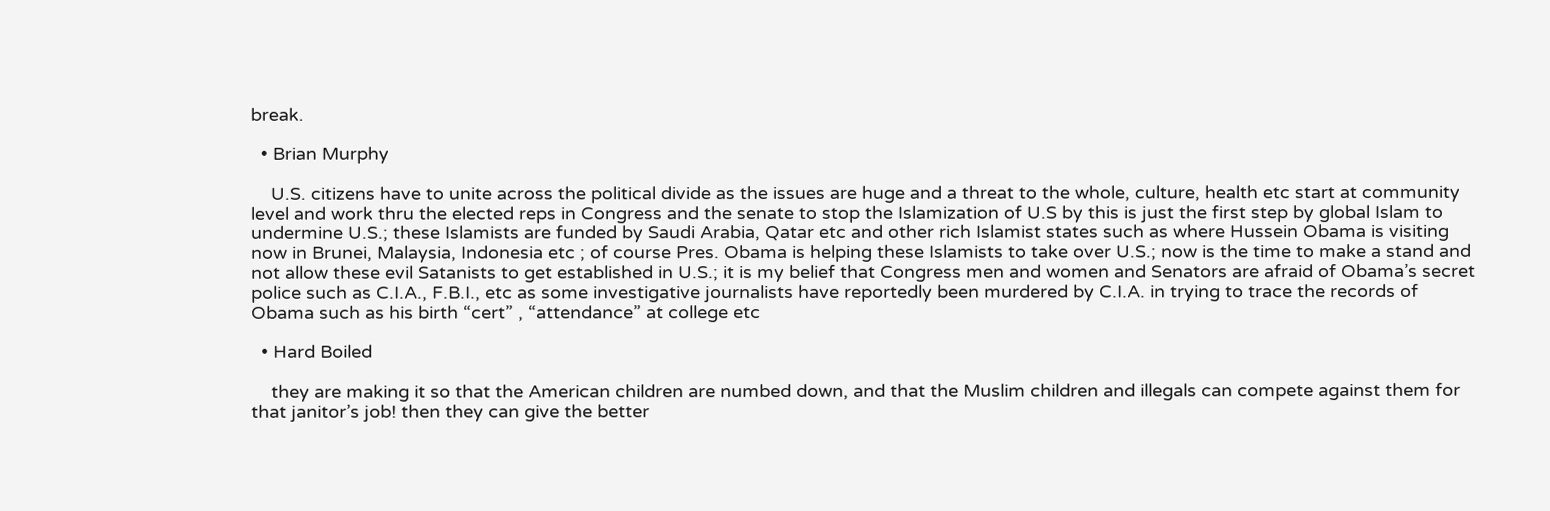break.

  • Brian Murphy

    U.S. citizens have to unite across the political divide as the issues are huge and a threat to the whole, culture, health etc start at community level and work thru the elected reps in Congress and the senate to stop the Islamization of U.S by this is just the first step by global Islam to undermine U.S.; these Islamists are funded by Saudi Arabia, Qatar etc and other rich Islamist states such as where Hussein Obama is visiting now in Brunei, Malaysia, Indonesia etc ; of course Pres. Obama is helping these Islamists to take over U.S.; now is the time to make a stand and not allow these evil Satanists to get established in U.S.; it is my belief that Congress men and women and Senators are afraid of Obama’s secret police such as C.I.A., F.B.I., etc as some investigative journalists have reportedly been murdered by C.I.A. in trying to trace the records of Obama such as his birth “cert” , “attendance” at college etc

  • Hard Boiled

    they are making it so that the American children are numbed down, and that the Muslim children and illegals can compete against them for that janitor’s job! then they can give the better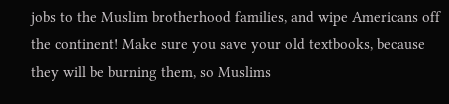jobs to the Muslim brotherhood families, and wipe Americans off the continent! Make sure you save your old textbooks, because they will be burning them, so Muslims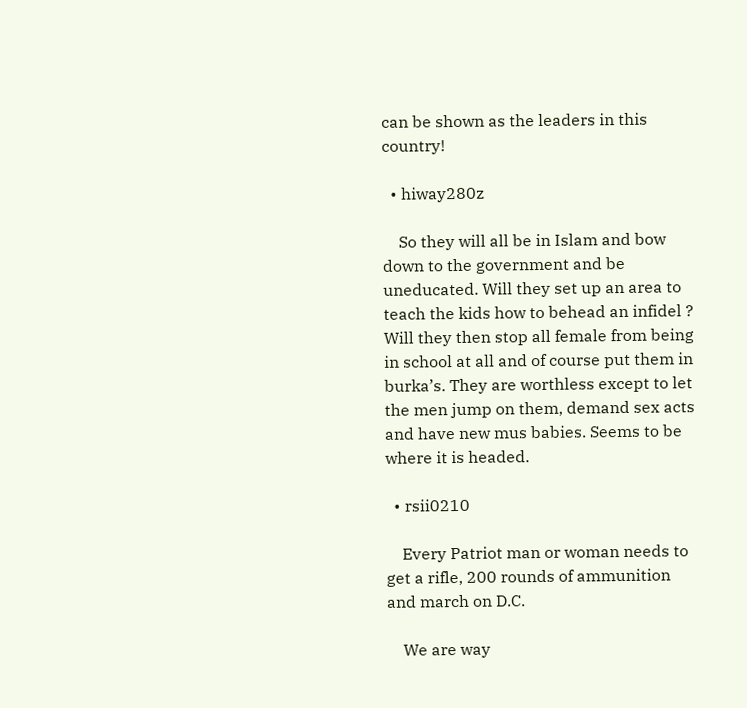can be shown as the leaders in this country!

  • hiway280z

    So they will all be in Islam and bow down to the government and be uneducated. Will they set up an area to teach the kids how to behead an infidel ? Will they then stop all female from being in school at all and of course put them in burka’s. They are worthless except to let the men jump on them, demand sex acts and have new mus babies. Seems to be where it is headed.

  • rsii0210

    Every Patriot man or woman needs to get a rifle, 200 rounds of ammunition and march on D.C.

    We are way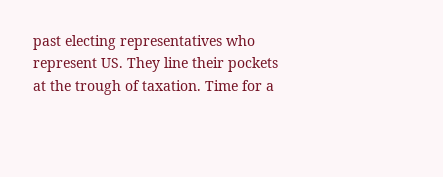past electing representatives who represent US. They line their pockets at the trough of taxation. Time for a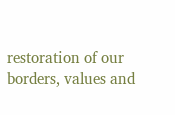restoration of our borders, values and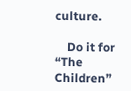culture.

    Do it for “The Children”